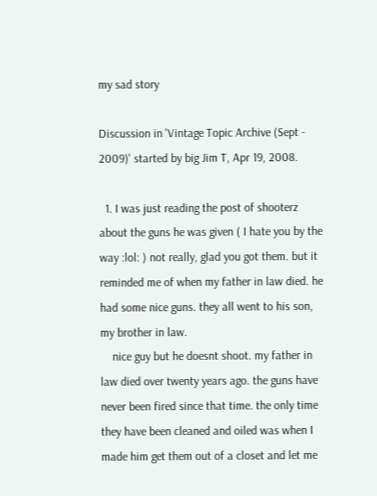my sad story

Discussion in 'Vintage Topic Archive (Sept - 2009)' started by big Jim T, Apr 19, 2008.

  1. I was just reading the post of shooterz about the guns he was given ( I hate you by the way :lol: ) not really, glad you got them. but it reminded me of when my father in law died. he had some nice guns. they all went to his son, my brother in law.
    nice guy but he doesnt shoot. my father in law died over twenty years ago. the guns have never been fired since that time. the only time they have been cleaned and oiled was when I made him get them out of a closet and let me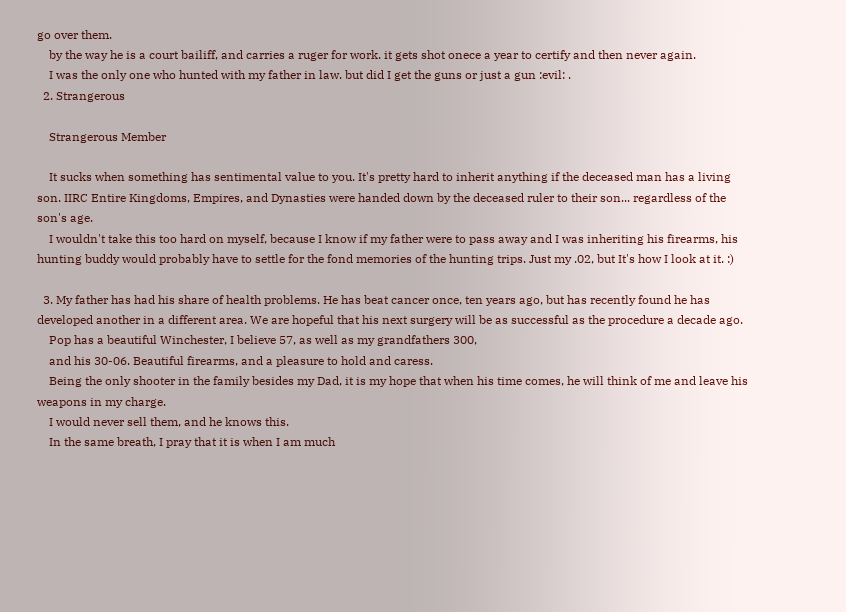go over them.
    by the way he is a court bailiff, and carries a ruger for work. it gets shot onece a year to certify and then never again.
    I was the only one who hunted with my father in law. but did I get the guns or just a gun :evil: .
  2. Strangerous

    Strangerous Member

    It sucks when something has sentimental value to you. It's pretty hard to inherit anything if the deceased man has a living son. IIRC Entire Kingdoms, Empires, and Dynasties were handed down by the deceased ruler to their son... regardless of the son's age.
    I wouldn't take this too hard on myself, because I know if my father were to pass away and I was inheriting his firearms, his hunting buddy would probably have to settle for the fond memories of the hunting trips. Just my .02, but It's how I look at it. :)

  3. My father has had his share of health problems. He has beat cancer once, ten years ago, but has recently found he has developed another in a different area. We are hopeful that his next surgery will be as successful as the procedure a decade ago.
    Pop has a beautiful Winchester, I believe 57, as well as my grandfathers 300,
    and his 30-06. Beautiful firearms, and a pleasure to hold and caress.
    Being the only shooter in the family besides my Dad, it is my hope that when his time comes, he will think of me and leave his weapons in my charge.
    I would never sell them, and he knows this.
    In the same breath, I pray that it is when I am much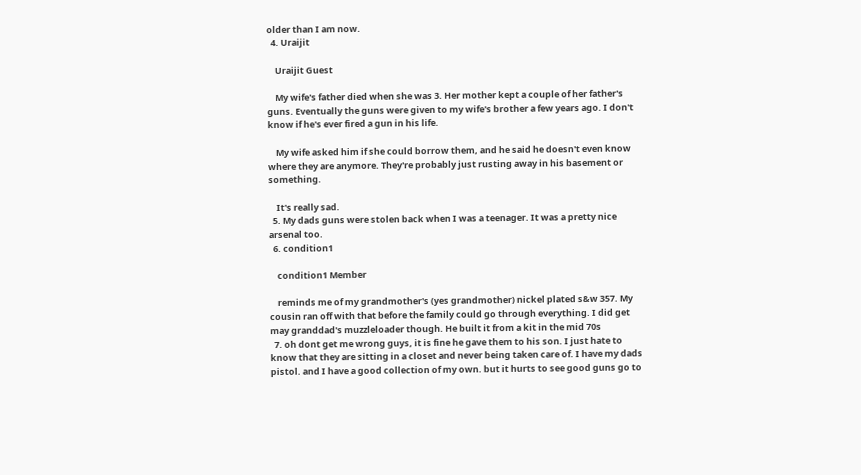older than I am now.
  4. Uraijit

    Uraijit Guest

    My wife's father died when she was 3. Her mother kept a couple of her father's guns. Eventually the guns were given to my wife's brother a few years ago. I don't know if he's ever fired a gun in his life.

    My wife asked him if she could borrow them, and he said he doesn't even know where they are anymore. They're probably just rusting away in his basement or something.

    It's really sad.
  5. My dads guns were stolen back when I was a teenager. It was a pretty nice arsenal too.
  6. condition1

    condition1 Member

    reminds me of my grandmother's (yes grandmother) nickel plated s&w 357. My cousin ran off with that before the family could go through everything. I did get may granddad's muzzleloader though. He built it from a kit in the mid 70s
  7. oh dont get me wrong guys, it is fine he gave them to his son. I just hate to know that they are sitting in a closet and never being taken care of. I have my dads pistol. and I have a good collection of my own. but it hurts to see good guns go to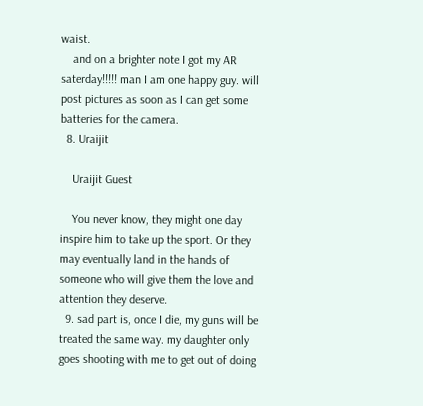waist.
    and on a brighter note I got my AR saterday!!!!! man I am one happy guy. will post pictures as soon as I can get some batteries for the camera.
  8. Uraijit

    Uraijit Guest

    You never know, they might one day inspire him to take up the sport. Or they may eventually land in the hands of someone who will give them the love and attention they deserve.
  9. sad part is, once I die, my guns will be treated the same way. my daughter only goes shooting with me to get out of doing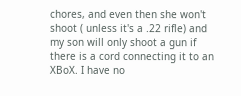chores, and even then she won't shoot ( unless it's a .22 rifle) and my son will only shoot a gun if there is a cord connecting it to an XBoX. I have no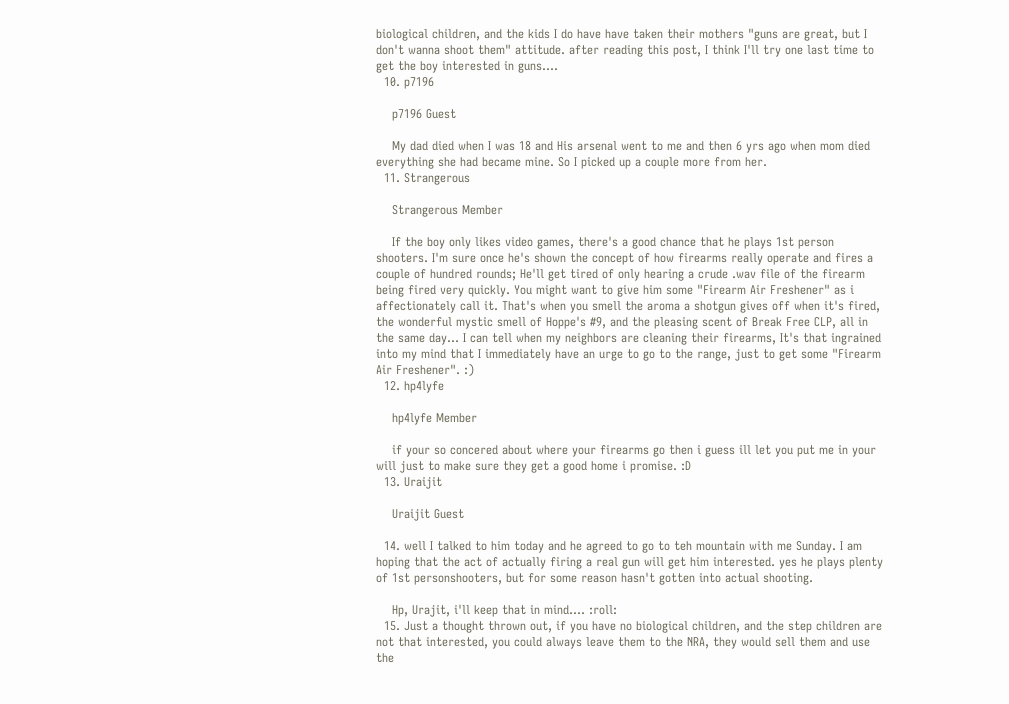biological children, and the kids I do have have taken their mothers "guns are great, but I don't wanna shoot them" attitude. after reading this post, I think I'll try one last time to get the boy interested in guns....
  10. p7196

    p7196 Guest

    My dad died when I was 18 and His arsenal went to me and then 6 yrs ago when mom died everything she had became mine. So I picked up a couple more from her.
  11. Strangerous

    Strangerous Member

    If the boy only likes video games, there's a good chance that he plays 1st person shooters. I'm sure once he's shown the concept of how firearms really operate and fires a couple of hundred rounds; He'll get tired of only hearing a crude .wav file of the firearm being fired very quickly. You might want to give him some "Firearm Air Freshener" as i affectionately call it. That's when you smell the aroma a shotgun gives off when it's fired, the wonderful mystic smell of Hoppe's #9, and the pleasing scent of Break Free CLP, all in the same day... I can tell when my neighbors are cleaning their firearms, It's that ingrained into my mind that I immediately have an urge to go to the range, just to get some "Firearm Air Freshener". :)
  12. hp4lyfe

    hp4lyfe Member

    if your so concered about where your firearms go then i guess ill let you put me in your will just to make sure they get a good home i promise. :D
  13. Uraijit

    Uraijit Guest

  14. well I talked to him today and he agreed to go to teh mountain with me Sunday. I am hoping that the act of actually firing a real gun will get him interested. yes he plays plenty of 1st personshooters, but for some reason hasn't gotten into actual shooting.

    Hp, Urajit, i'll keep that in mind.... :roll:
  15. Just a thought thrown out, if you have no biological children, and the step children are not that interested, you could always leave them to the NRA, they would sell them and use the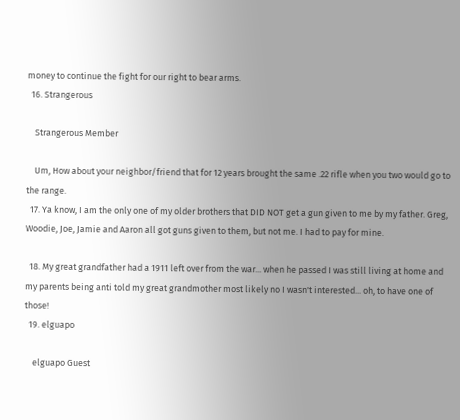money to continue the fight for our right to bear arms.
  16. Strangerous

    Strangerous Member

    Um, How about your neighbor/friend that for 12 years brought the same .22 rifle when you two would go to the range.
  17. Ya know, I am the only one of my older brothers that DID NOT get a gun given to me by my father. Greg, Woodie, Joe, Jamie and Aaron all got guns given to them, but not me. I had to pay for mine.

  18. My great grandfather had a 1911 left over from the war... when he passed I was still living at home and my parents being anti told my great grandmother most likely no I wasn't interested... oh, to have one of those!
  19. elguapo

    elguapo Guest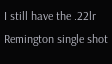I still have the .22lr Remington single shot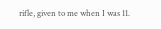rifle, given to me when I was 11.